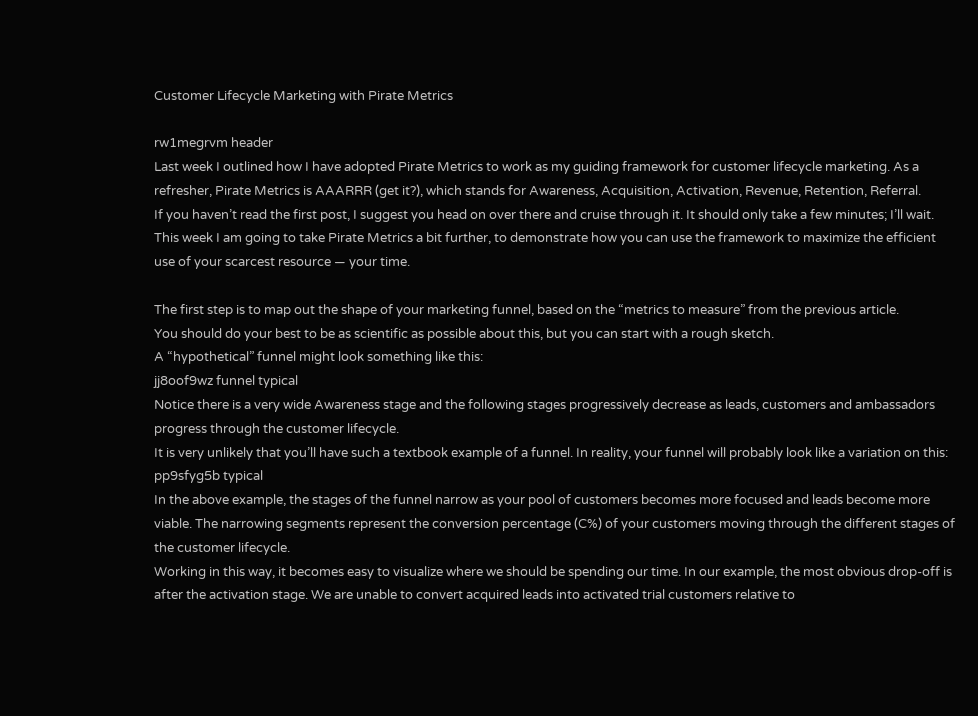Customer Lifecycle Marketing with Pirate Metrics

rw1megrvm header
Last week I outlined how I have adopted Pirate Metrics to work as my guiding framework for customer lifecycle marketing. As a refresher, Pirate Metrics is AAARRR (get it?), which stands for Awareness, Acquisition, Activation, Revenue, Retention, Referral.
If you haven’t read the first post, I suggest you head on over there and cruise through it. It should only take a few minutes; I’ll wait.
This week I am going to take Pirate Metrics a bit further, to demonstrate how you can use the framework to maximize the efficient use of your scarcest resource — your time.

The first step is to map out the shape of your marketing funnel, based on the “metrics to measure” from the previous article.
You should do your best to be as scientific as possible about this, but you can start with a rough sketch.
A “hypothetical” funnel might look something like this:
jj8oof9wz funnel typical
Notice there is a very wide Awareness stage and the following stages progressively decrease as leads, customers and ambassadors progress through the customer lifecycle.
It is very unlikely that you’ll have such a textbook example of a funnel. In reality, your funnel will probably look like a variation on this:
pp9sfyg5b typical
In the above example, the stages of the funnel narrow as your pool of customers becomes more focused and leads become more viable. The narrowing segments represent the conversion percentage (C%) of your customers moving through the different stages of the customer lifecycle.
Working in this way, it becomes easy to visualize where we should be spending our time. In our example, the most obvious drop-off is after the activation stage. We are unable to convert acquired leads into activated trial customers relative to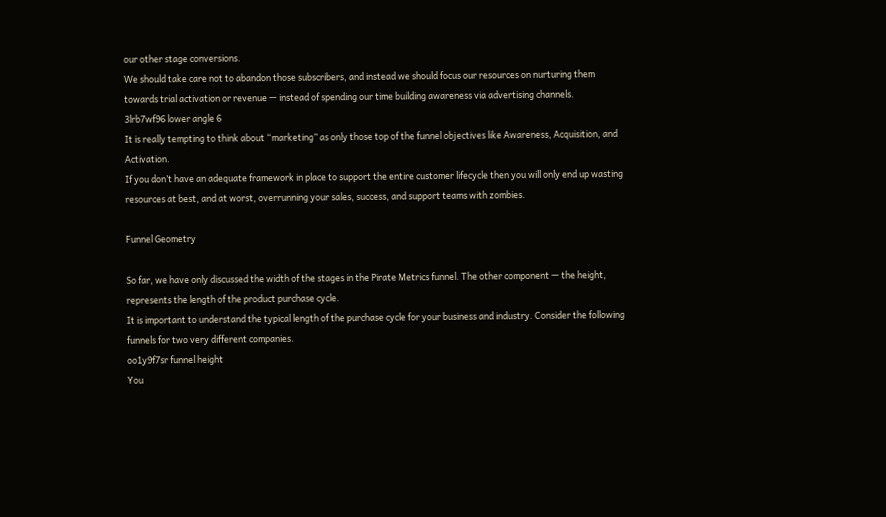our other stage conversions.
We should take care not to abandon those subscribers, and instead we should focus our resources on nurturing them towards trial activation or revenue — instead of spending our time building awareness via advertising channels.
3lrb7wf96 lower angle 6
It is really tempting to think about “marketing” as only those top of the funnel objectives like Awareness, Acquisition, and Activation.
If you don’t have an adequate framework in place to support the entire customer lifecycle then you will only end up wasting resources at best, and at worst, overrunning your sales, success, and support teams with zombies.

Funnel Geometry

So far, we have only discussed the width of the stages in the Pirate Metrics funnel. The other component — the height, represents the length of the product purchase cycle.
It is important to understand the typical length of the purchase cycle for your business and industry. Consider the following funnels for two very different companies.
oo1y9f7sr funnel height
You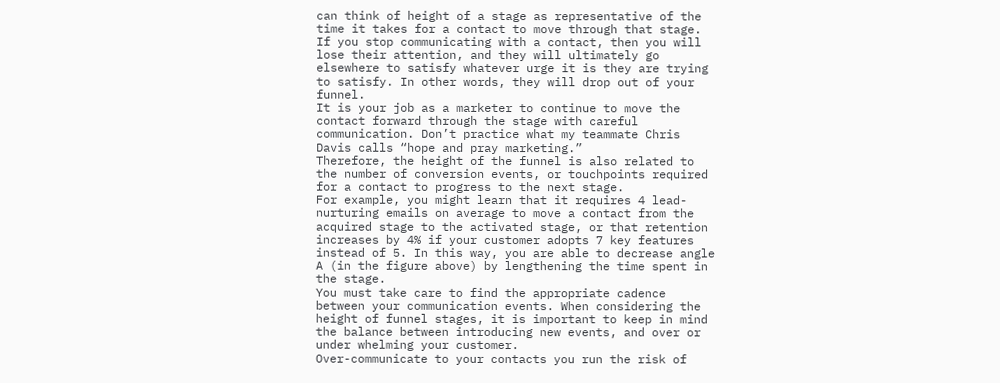can think of height of a stage as representative of the time it takes for a contact to move through that stage.
If you stop communicating with a contact, then you will lose their attention, and they will ultimately go elsewhere to satisfy whatever urge it is they are trying to satisfy. In other words, they will drop out of your funnel.
It is your job as a marketer to continue to move the contact forward through the stage with careful communication. Don’t practice what my teammate Chris Davis calls “hope and pray marketing.”
Therefore, the height of the funnel is also related to the number of conversion events, or touchpoints required for a contact to progress to the next stage.
For example, you might learn that it requires 4 lead-nurturing emails on average to move a contact from the acquired stage to the activated stage, or that retention increases by 4% if your customer adopts 7 key features instead of 5. In this way, you are able to decrease angle A (in the figure above) by lengthening the time spent in the stage.
You must take care to find the appropriate cadence between your communication events. When considering the height of funnel stages, it is important to keep in mind the balance between introducing new events, and over or under whelming your customer.
Over-communicate to your contacts you run the risk of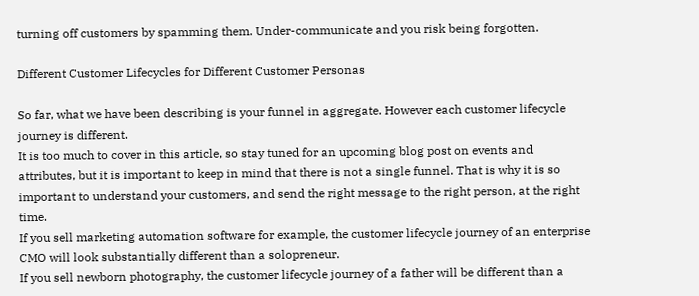turning off customers by spamming them. Under-communicate and you risk being forgotten.

Different Customer Lifecycles for Different Customer Personas

So far, what we have been describing is your funnel in aggregate. However each customer lifecycle journey is different.
It is too much to cover in this article, so stay tuned for an upcoming blog post on events and attributes, but it is important to keep in mind that there is not a single funnel. That is why it is so important to understand your customers, and send the right message to the right person, at the right time.
If you sell marketing automation software for example, the customer lifecycle journey of an enterprise CMO will look substantially different than a solopreneur.
If you sell newborn photography, the customer lifecycle journey of a father will be different than a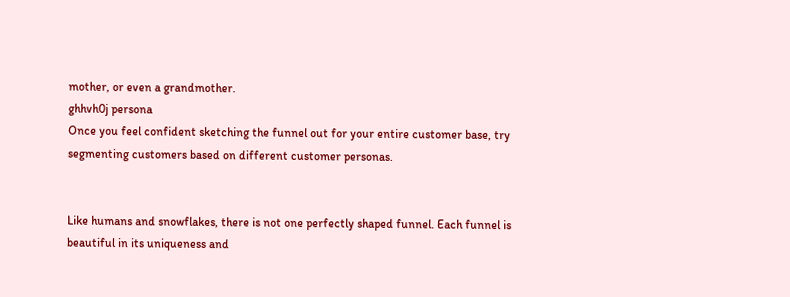mother, or even a grandmother.
ghhvh0j persona
Once you feel confident sketching the funnel out for your entire customer base, try segmenting customers based on different customer personas.


Like humans and snowflakes, there is not one perfectly shaped funnel. Each funnel is beautiful in its uniqueness and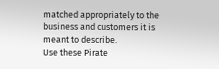matched appropriately to the business and customers it is meant to describe.
Use these Pirate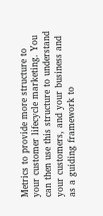Metrics to provide more structure to your customer lifecycle marketing. You can then use this structure to understand your customers, and your business and as a guiding framework to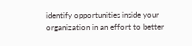identify opportunities inside your organization in an effort to better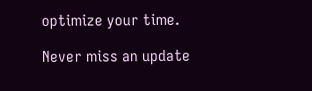optimize your time.

Never miss an update